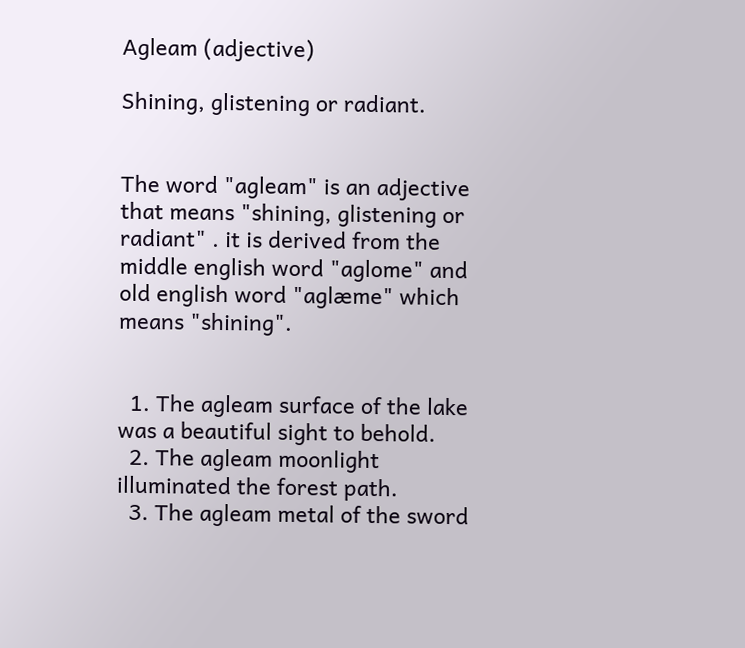Agleam (adjective)

Shining, glistening or radiant.


The word "agleam" is an adjective that means "shining, glistening or radiant" . it is derived from the middle english word "aglome" and old english word "aglæme" which means "shining".


  1. The agleam surface of the lake was a beautiful sight to behold.
  2. The agleam moonlight illuminated the forest path.
  3. The agleam metal of the sword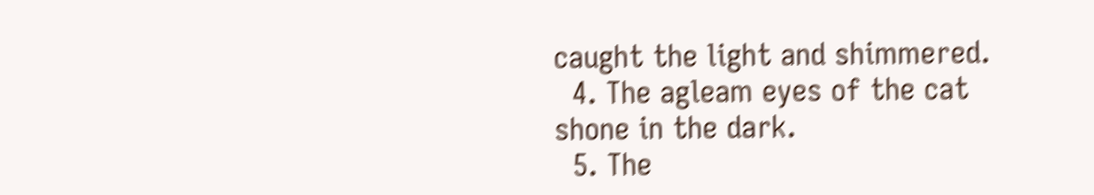caught the light and shimmered.
  4. The agleam eyes of the cat shone in the dark.
  5. The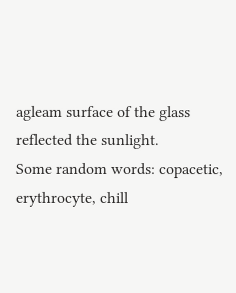agleam surface of the glass reflected the sunlight.
Some random words: copacetic, erythrocyte, chill